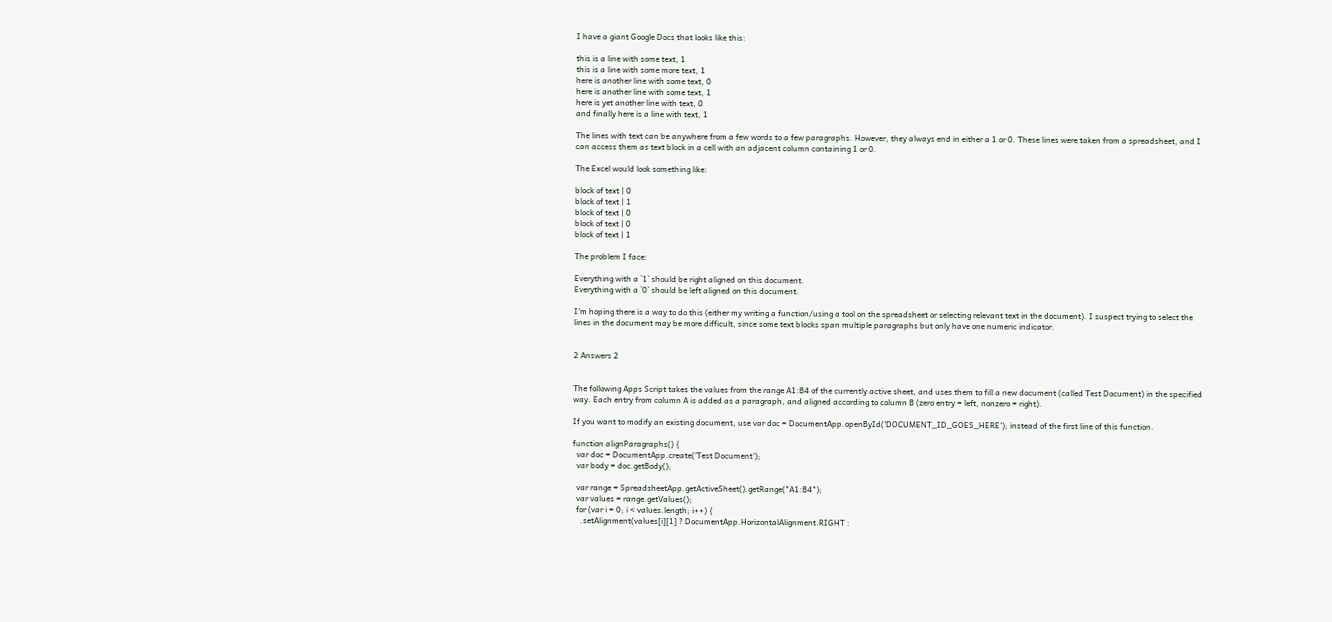I have a giant Google Docs that looks like this:

this is a line with some text, 1
this is a line with some more text, 1
here is another line with some text, 0
here is another line with some text, 1
here is yet another line with text, 0
and finally here is a line with text, 1

The lines with text can be anywhere from a few words to a few paragraphs. However, they always end in either a 1 or 0. These lines were taken from a spreadsheet, and I can access them as text block in a cell with an adjacent column containing 1 or 0.

The Excel would look something like:

block of text | 0
block of text | 1
block of text | 0
block of text | 0
block of text | 1

The problem I face:

Everything with a `1` should be right aligned on this document.
Everything with a `0` should be left aligned on this document.

I'm hoping there is a way to do this (either my writing a function/using a tool on the spreadsheet or selecting relevant text in the document). I suspect trying to select the lines in the document may be more difficult, since some text blocks span multiple paragraphs but only have one numeric indicator.


2 Answers 2


The following Apps Script takes the values from the range A1:B4 of the currently active sheet, and uses them to fill a new document (called Test Document) in the specified way. Each entry from column A is added as a paragraph, and aligned according to column B (zero entry = left, nonzero = right).

If you want to modify an existing document, use var doc = DocumentApp.openById('DOCUMENT_ID_GOES_HERE'); instead of the first line of this function.

function alignParagraphs() {
  var doc = DocumentApp.create('Test Document');
  var body = doc.getBody();

  var range = SpreadsheetApp.getActiveSheet().getRange("A1:B4");
  var values = range.getValues();
  for (var i = 0; i < values.length; i++) {
    .setAlignment(values[i][1] ? DocumentApp.HorizontalAlignment.RIGHT :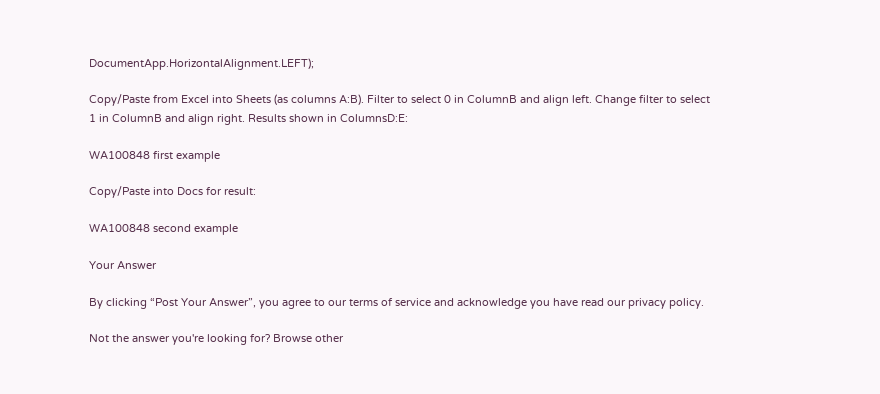DocumentApp.HorizontalAlignment.LEFT);

Copy/Paste from Excel into Sheets (as columns A:B). Filter to select 0 in ColumnB and align left. Change filter to select 1 in ColumnB and align right. Results shown in ColumnsD:E:

WA100848 first example

Copy/Paste into Docs for result:

WA100848 second example

Your Answer

By clicking “Post Your Answer”, you agree to our terms of service and acknowledge you have read our privacy policy.

Not the answer you're looking for? Browse other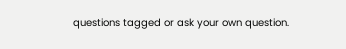questions tagged or ask your own question.